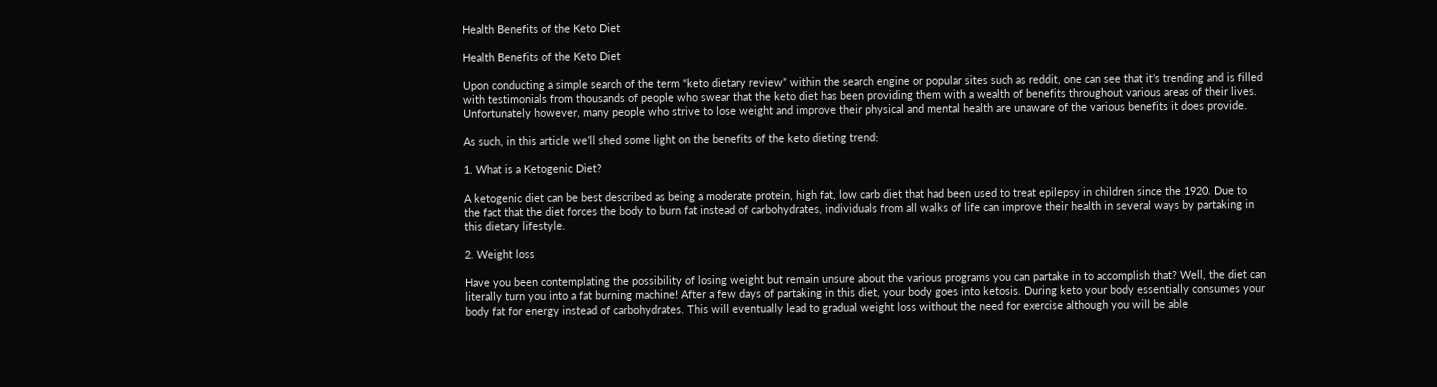Health Benefits of the Keto Diet

Health Benefits of the Keto Diet

Upon conducting a simple search of the term “keto dietary review” within the search engine or popular sites such as reddit, one can see that it’s trending and is filled with testimonials from thousands of people who swear that the keto diet has been providing them with a wealth of benefits throughout various areas of their lives. Unfortunately however, many people who strive to lose weight and improve their physical and mental health are unaware of the various benefits it does provide.

As such, in this article we’ll shed some light on the benefits of the keto dieting trend:

1. What is a Ketogenic Diet?

A ketogenic diet can be best described as being a moderate protein, high fat, low carb diet that had been used to treat epilepsy in children since the 1920. Due to the fact that the diet forces the body to burn fat instead of carbohydrates, individuals from all walks of life can improve their health in several ways by partaking in this dietary lifestyle.

2. Weight loss

Have you been contemplating the possibility of losing weight but remain unsure about the various programs you can partake in to accomplish that? Well, the diet can literally turn you into a fat burning machine! After a few days of partaking in this diet, your body goes into ketosis. During keto your body essentially consumes your body fat for energy instead of carbohydrates. This will eventually lead to gradual weight loss without the need for exercise although you will be able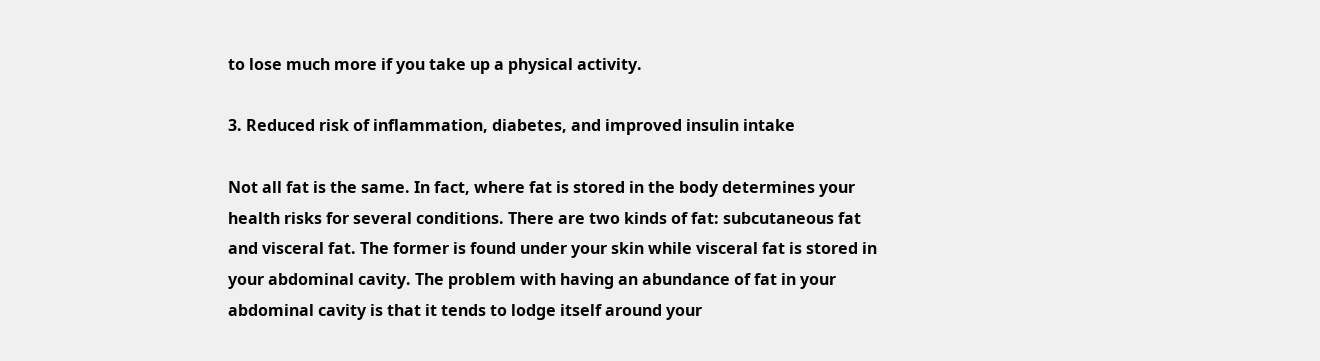to lose much more if you take up a physical activity.

3. Reduced risk of inflammation, diabetes, and improved insulin intake

Not all fat is the same. In fact, where fat is stored in the body determines your health risks for several conditions. There are two kinds of fat: subcutaneous fat and visceral fat. The former is found under your skin while visceral fat is stored in your abdominal cavity. The problem with having an abundance of fat in your abdominal cavity is that it tends to lodge itself around your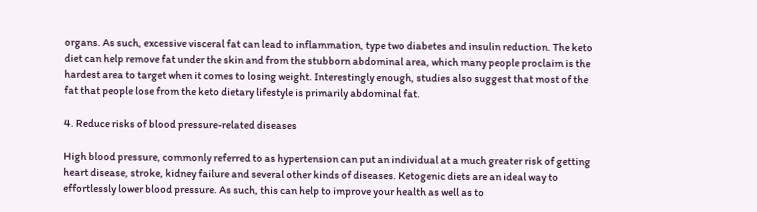organs. As such, excessive visceral fat can lead to inflammation, type two diabetes and insulin reduction. The keto diet can help remove fat under the skin and from the stubborn abdominal area, which many people proclaim is the hardest area to target when it comes to losing weight. Interestingly enough, studies also suggest that most of the fat that people lose from the keto dietary lifestyle is primarily abdominal fat.

4. Reduce risks of blood pressure-related diseases

High blood pressure, commonly referred to as hypertension can put an individual at a much greater risk of getting heart disease, stroke, kidney failure and several other kinds of diseases. Ketogenic diets are an ideal way to effortlessly lower blood pressure. As such, this can help to improve your health as well as to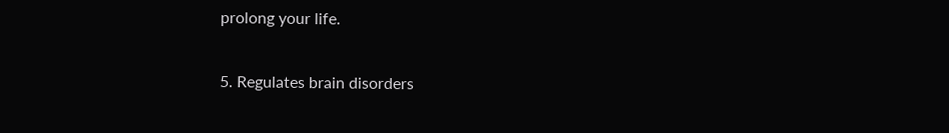prolong your life.

5. Regulates brain disorders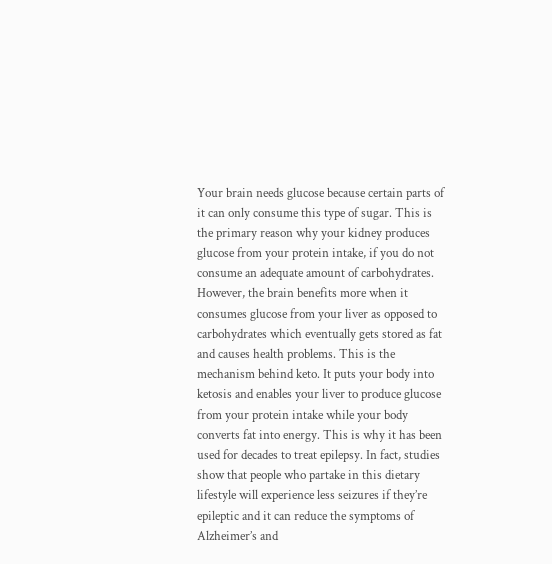Your brain needs glucose because certain parts of it can only consume this type of sugar. This is the primary reason why your kidney produces glucose from your protein intake, if you do not consume an adequate amount of carbohydrates. However, the brain benefits more when it consumes glucose from your liver as opposed to carbohydrates which eventually gets stored as fat and causes health problems. This is the mechanism behind keto. It puts your body into ketosis and enables your liver to produce glucose from your protein intake while your body converts fat into energy. This is why it has been used for decades to treat epilepsy. In fact, studies show that people who partake in this dietary lifestyle will experience less seizures if they’re epileptic and it can reduce the symptoms of Alzheimer’s and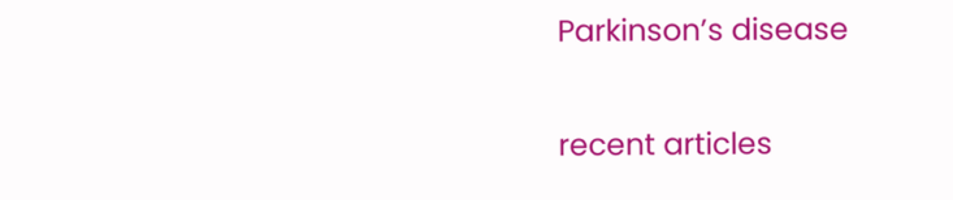Parkinson’s disease

recent articles